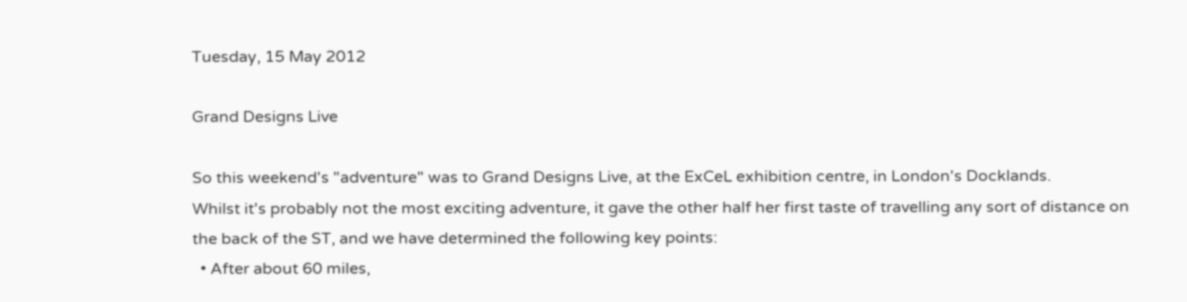Tuesday, 15 May 2012

Grand Designs Live

So this weekend's "adventure" was to Grand Designs Live, at the ExCeL exhibition centre, in London's Docklands.
Whilst it's probably not the most exciting adventure, it gave the other half her first taste of travelling any sort of distance on the back of the ST, and we have determined the following key points:
  • After about 60 miles,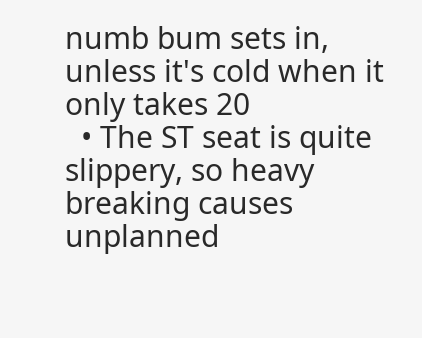numb bum sets in, unless it's cold when it only takes 20
  • The ST seat is quite slippery, so heavy breaking causes unplanned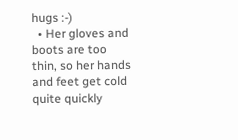hugs :-)
  • Her gloves and boots are too thin, so her hands and feet get cold quite quickly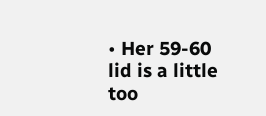• Her 59-60 lid is a little too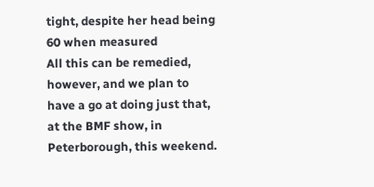tight, despite her head being 60 when measured
All this can be remedied, however, and we plan to have a go at doing just that, at the BMF show, in Peterborough, this weekend.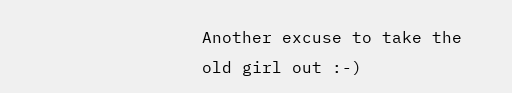Another excuse to take the old girl out :-)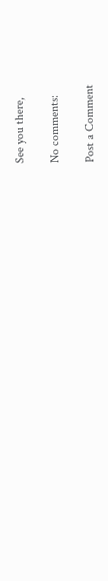See you there,

No comments:

Post a Comment